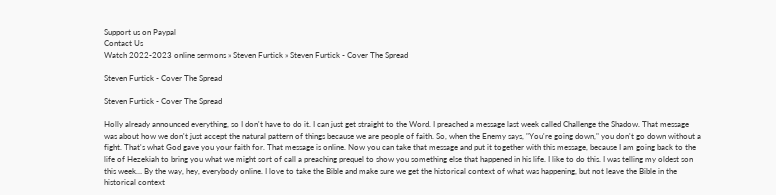Support us on Paypal
Contact Us
Watch 2022-2023 online sermons » Steven Furtick » Steven Furtick - Cover The Spread

Steven Furtick - Cover The Spread

Steven Furtick - Cover The Spread

Holly already announced everything, so I don't have to do it. I can just get straight to the Word. I preached a message last week called Challenge the Shadow. That message was about how we don't just accept the natural pattern of things because we are people of faith. So, when the Enemy says, "You're going down," you don't go down without a fight. That's what God gave you your faith for. That message is online. Now you can take that message and put it together with this message, because I am going back to the life of Hezekiah to bring you what we might sort of call a preaching prequel to show you something else that happened in his life. I like to do this. I was telling my oldest son this week… By the way, hey, everybody online. I love to take the Bible and make sure we get the historical context of what was happening, but not leave the Bible in the historical context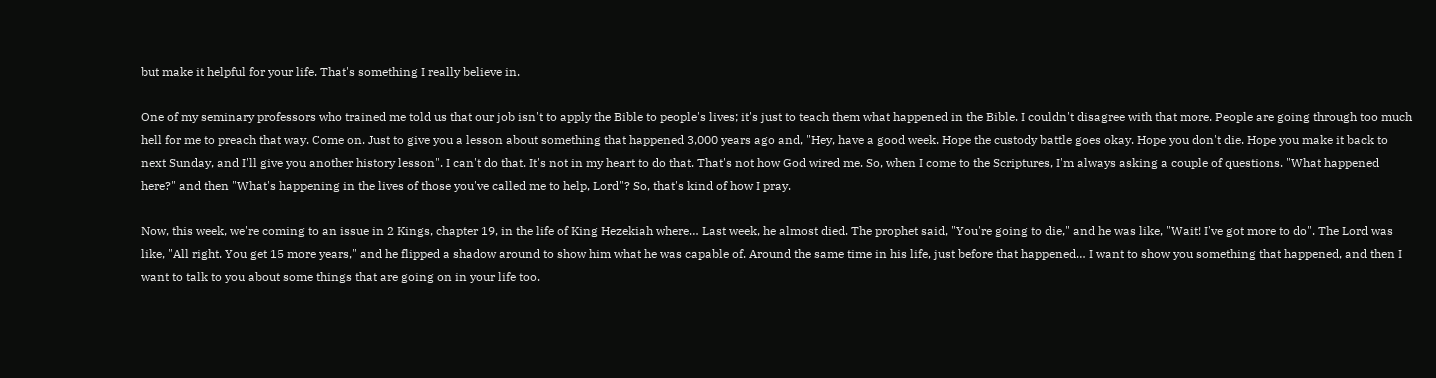but make it helpful for your life. That's something I really believe in.

One of my seminary professors who trained me told us that our job isn't to apply the Bible to people's lives; it's just to teach them what happened in the Bible. I couldn't disagree with that more. People are going through too much hell for me to preach that way. Come on. Just to give you a lesson about something that happened 3,000 years ago and, "Hey, have a good week. Hope the custody battle goes okay. Hope you don't die. Hope you make it back to next Sunday, and I'll give you another history lesson". I can't do that. It's not in my heart to do that. That's not how God wired me. So, when I come to the Scriptures, I'm always asking a couple of questions. "What happened here?" and then "What's happening in the lives of those you've called me to help, Lord"? So, that's kind of how I pray.

Now, this week, we're coming to an issue in 2 Kings, chapter 19, in the life of King Hezekiah where… Last week, he almost died. The prophet said, "You're going to die," and he was like, "Wait! I've got more to do". The Lord was like, "All right. You get 15 more years," and he flipped a shadow around to show him what he was capable of. Around the same time in his life, just before that happened… I want to show you something that happened, and then I want to talk to you about some things that are going on in your life too.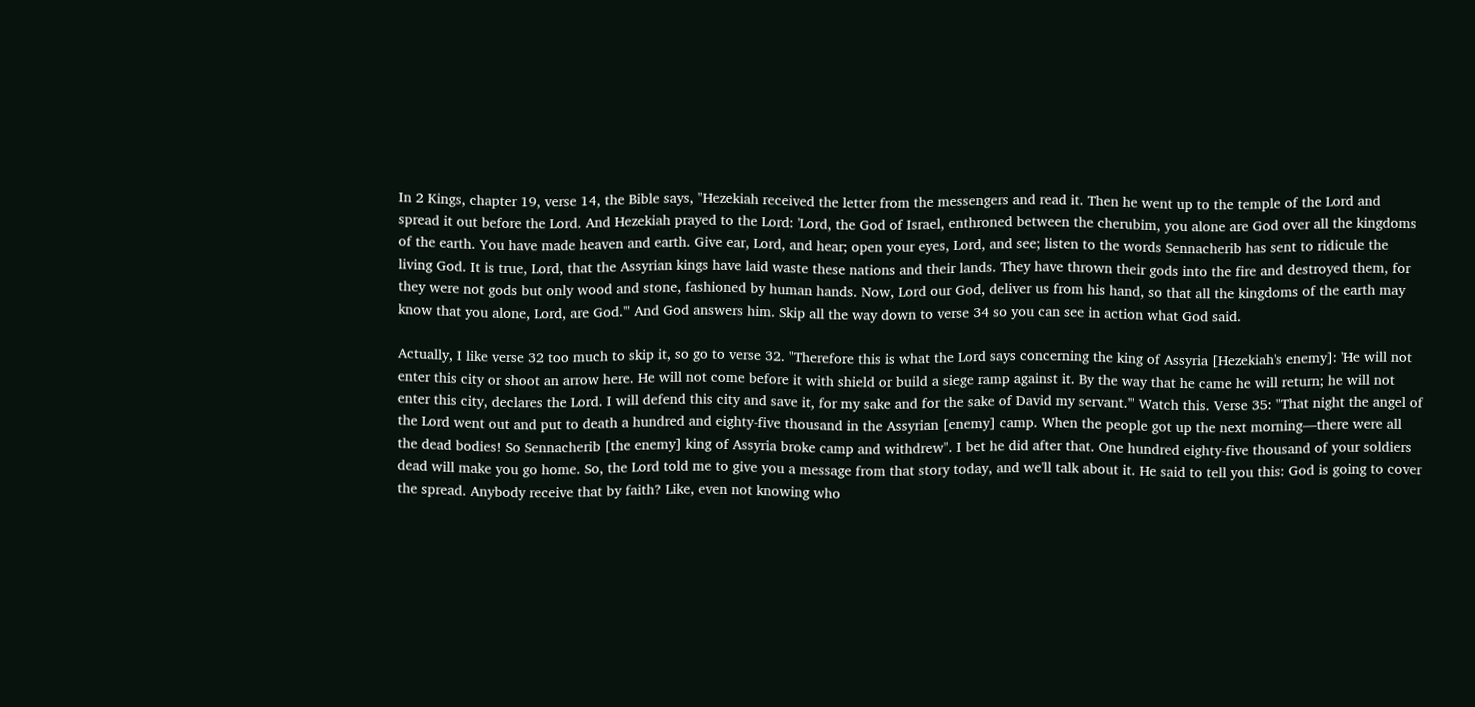In 2 Kings, chapter 19, verse 14, the Bible says, "Hezekiah received the letter from the messengers and read it. Then he went up to the temple of the Lord and spread it out before the Lord. And Hezekiah prayed to the Lord: 'Lord, the God of Israel, enthroned between the cherubim, you alone are God over all the kingdoms of the earth. You have made heaven and earth. Give ear, Lord, and hear; open your eyes, Lord, and see; listen to the words Sennacherib has sent to ridicule the living God. It is true, Lord, that the Assyrian kings have laid waste these nations and their lands. They have thrown their gods into the fire and destroyed them, for they were not gods but only wood and stone, fashioned by human hands. Now, Lord our God, deliver us from his hand, so that all the kingdoms of the earth may know that you alone, Lord, are God.'" And God answers him. Skip all the way down to verse 34 so you can see in action what God said.

Actually, I like verse 32 too much to skip it, so go to verse 32. "Therefore this is what the Lord says concerning the king of Assyria [Hezekiah's enemy]: 'He will not enter this city or shoot an arrow here. He will not come before it with shield or build a siege ramp against it. By the way that he came he will return; he will not enter this city, declares the Lord. I will defend this city and save it, for my sake and for the sake of David my servant.'" Watch this. Verse 35: "That night the angel of the Lord went out and put to death a hundred and eighty-five thousand in the Assyrian [enemy] camp. When the people got up the next morning—there were all the dead bodies! So Sennacherib [the enemy] king of Assyria broke camp and withdrew". I bet he did after that. One hundred eighty-five thousand of your soldiers dead will make you go home. So, the Lord told me to give you a message from that story today, and we'll talk about it. He said to tell you this: God is going to cover the spread. Anybody receive that by faith? Like, even not knowing who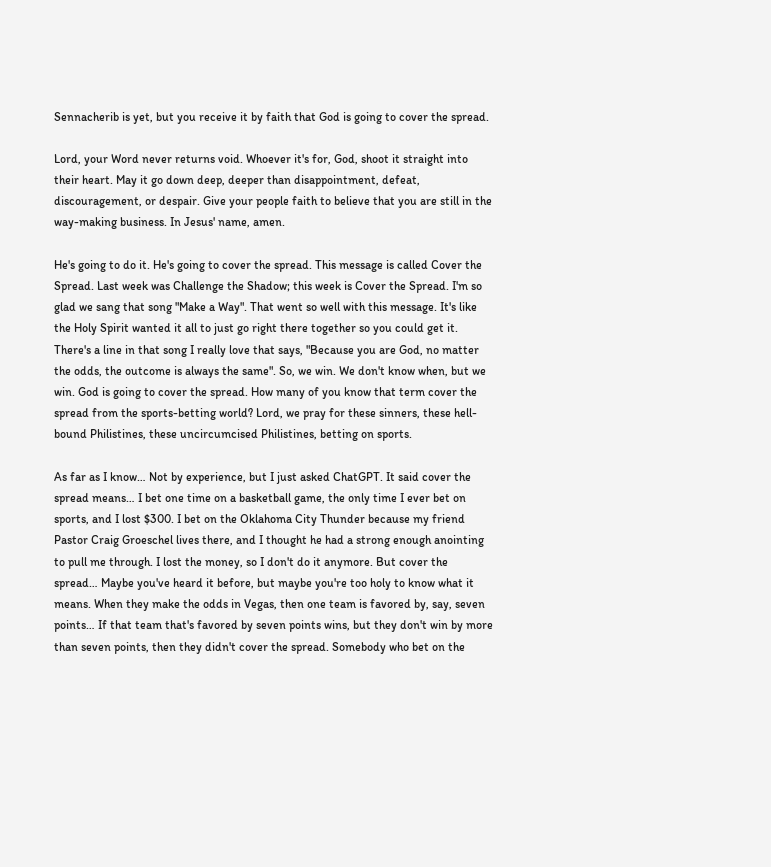Sennacherib is yet, but you receive it by faith that God is going to cover the spread.

Lord, your Word never returns void. Whoever it's for, God, shoot it straight into their heart. May it go down deep, deeper than disappointment, defeat, discouragement, or despair. Give your people faith to believe that you are still in the way-making business. In Jesus' name, amen.

He's going to do it. He's going to cover the spread. This message is called Cover the Spread. Last week was Challenge the Shadow; this week is Cover the Spread. I'm so glad we sang that song "Make a Way". That went so well with this message. It's like the Holy Spirit wanted it all to just go right there together so you could get it. There's a line in that song I really love that says, "Because you are God, no matter the odds, the outcome is always the same". So, we win. We don't know when, but we win. God is going to cover the spread. How many of you know that term cover the spread from the sports-betting world? Lord, we pray for these sinners, these hell-bound Philistines, these uncircumcised Philistines, betting on sports.

As far as I know… Not by experience, but I just asked ChatGPT. It said cover the spread means… I bet one time on a basketball game, the only time I ever bet on sports, and I lost $300. I bet on the Oklahoma City Thunder because my friend Pastor Craig Groeschel lives there, and I thought he had a strong enough anointing to pull me through. I lost the money, so I don't do it anymore. But cover the spread… Maybe you've heard it before, but maybe you're too holy to know what it means. When they make the odds in Vegas, then one team is favored by, say, seven points… If that team that's favored by seven points wins, but they don't win by more than seven points, then they didn't cover the spread. Somebody who bet on the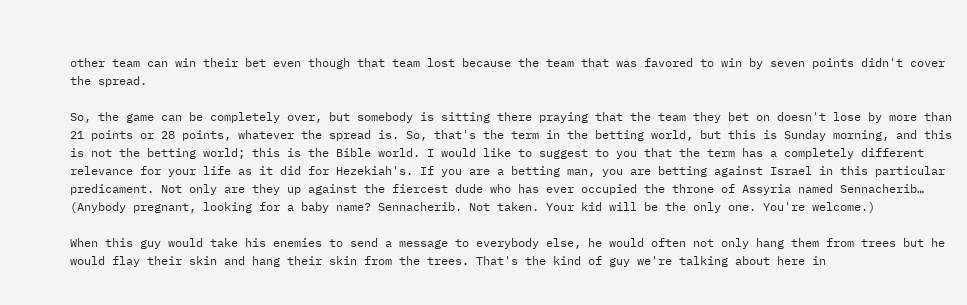other team can win their bet even though that team lost because the team that was favored to win by seven points didn't cover the spread.

So, the game can be completely over, but somebody is sitting there praying that the team they bet on doesn't lose by more than 21 points or 28 points, whatever the spread is. So, that's the term in the betting world, but this is Sunday morning, and this is not the betting world; this is the Bible world. I would like to suggest to you that the term has a completely different relevance for your life as it did for Hezekiah's. If you are a betting man, you are betting against Israel in this particular predicament. Not only are they up against the fiercest dude who has ever occupied the throne of Assyria named Sennacherib… (Anybody pregnant, looking for a baby name? Sennacherib. Not taken. Your kid will be the only one. You're welcome.)

When this guy would take his enemies to send a message to everybody else, he would often not only hang them from trees but he would flay their skin and hang their skin from the trees. That's the kind of guy we're talking about here in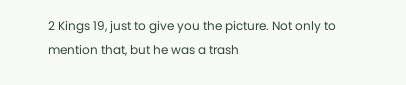2 Kings 19, just to give you the picture. Not only to mention that, but he was a trash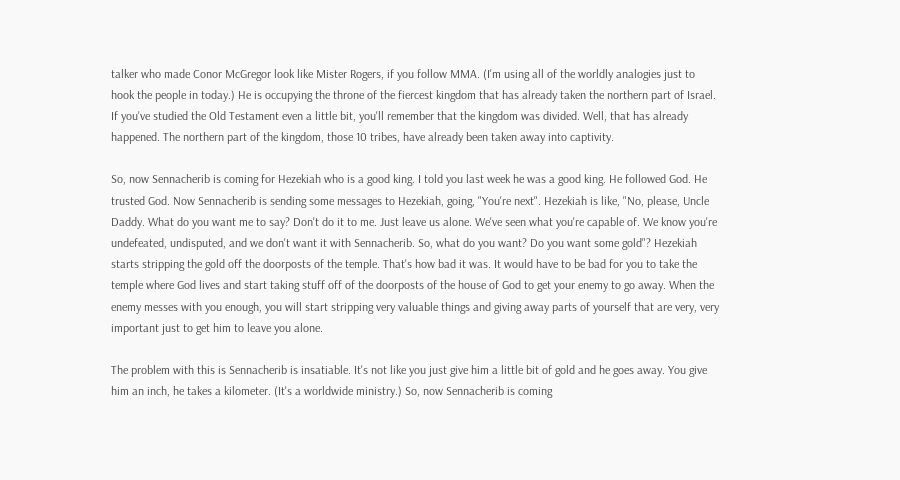talker who made Conor McGregor look like Mister Rogers, if you follow MMA. (I'm using all of the worldly analogies just to hook the people in today.) He is occupying the throne of the fiercest kingdom that has already taken the northern part of Israel. If you've studied the Old Testament even a little bit, you'll remember that the kingdom was divided. Well, that has already happened. The northern part of the kingdom, those 10 tribes, have already been taken away into captivity.

So, now Sennacherib is coming for Hezekiah who is a good king. I told you last week he was a good king. He followed God. He trusted God. Now Sennacherib is sending some messages to Hezekiah, going, "You're next". Hezekiah is like, "No, please, Uncle Daddy. What do you want me to say? Don't do it to me. Just leave us alone. We've seen what you're capable of. We know you're undefeated, undisputed, and we don't want it with Sennacherib. So, what do you want? Do you want some gold"? Hezekiah starts stripping the gold off the doorposts of the temple. That's how bad it was. It would have to be bad for you to take the temple where God lives and start taking stuff off of the doorposts of the house of God to get your enemy to go away. When the enemy messes with you enough, you will start stripping very valuable things and giving away parts of yourself that are very, very important just to get him to leave you alone.

The problem with this is Sennacherib is insatiable. It's not like you just give him a little bit of gold and he goes away. You give him an inch, he takes a kilometer. (It's a worldwide ministry.) So, now Sennacherib is coming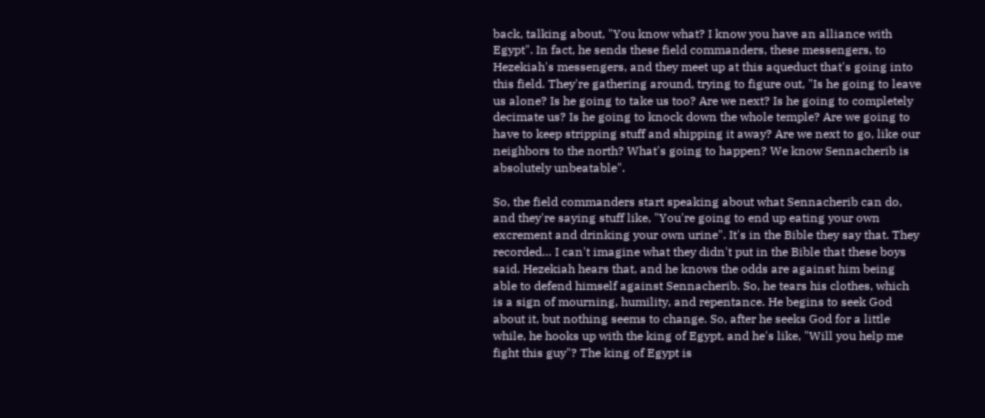back, talking about, "You know what? I know you have an alliance with Egypt". In fact, he sends these field commanders, these messengers, to Hezekiah's messengers, and they meet up at this aqueduct that's going into this field. They're gathering around, trying to figure out, "Is he going to leave us alone? Is he going to take us too? Are we next? Is he going to completely decimate us? Is he going to knock down the whole temple? Are we going to have to keep stripping stuff and shipping it away? Are we next to go, like our neighbors to the north? What's going to happen? We know Sennacherib is absolutely unbeatable".

So, the field commanders start speaking about what Sennacherib can do, and they're saying stuff like, "You're going to end up eating your own excrement and drinking your own urine". It's in the Bible they say that. They recorded… I can't imagine what they didn't put in the Bible that these boys said. Hezekiah hears that, and he knows the odds are against him being able to defend himself against Sennacherib. So, he tears his clothes, which is a sign of mourning, humility, and repentance. He begins to seek God about it, but nothing seems to change. So, after he seeks God for a little while, he hooks up with the king of Egypt, and he's like, "Will you help me fight this guy"? The king of Egypt is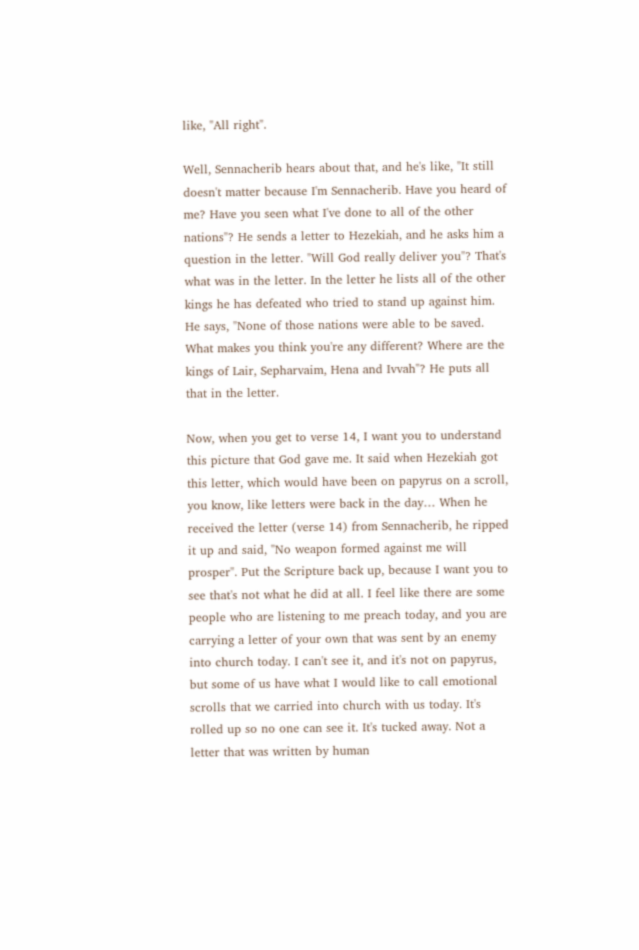like, "All right".

Well, Sennacherib hears about that, and he's like, "It still doesn't matter because I'm Sennacherib. Have you heard of me? Have you seen what I've done to all of the other nations"? He sends a letter to Hezekiah, and he asks him a question in the letter. "Will God really deliver you"? That's what was in the letter. In the letter he lists all of the other kings he has defeated who tried to stand up against him. He says, "None of those nations were able to be saved. What makes you think you're any different? Where are the kings of Lair, Sepharvaim, Hena and Ivvah"? He puts all that in the letter.

Now, when you get to verse 14, I want you to understand this picture that God gave me. It said when Hezekiah got this letter, which would have been on papyrus on a scroll, you know, like letters were back in the day… When he received the letter (verse 14) from Sennacherib, he ripped it up and said, "No weapon formed against me will prosper". Put the Scripture back up, because I want you to see that's not what he did at all. I feel like there are some people who are listening to me preach today, and you are carrying a letter of your own that was sent by an enemy into church today. I can't see it, and it's not on papyrus, but some of us have what I would like to call emotional scrolls that we carried into church with us today. It's rolled up so no one can see it. It's tucked away. Not a letter that was written by human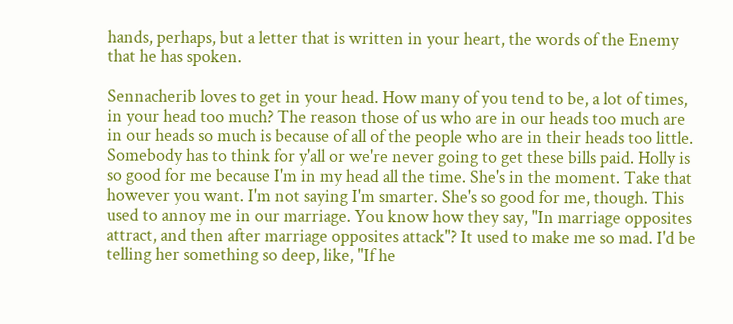hands, perhaps, but a letter that is written in your heart, the words of the Enemy that he has spoken.

Sennacherib loves to get in your head. How many of you tend to be, a lot of times, in your head too much? The reason those of us who are in our heads too much are in our heads so much is because of all of the people who are in their heads too little. Somebody has to think for y'all or we're never going to get these bills paid. Holly is so good for me because I'm in my head all the time. She's in the moment. Take that however you want. I'm not saying I'm smarter. She's so good for me, though. This used to annoy me in our marriage. You know how they say, "In marriage opposites attract, and then after marriage opposites attack"? It used to make me so mad. I'd be telling her something so deep, like, "If he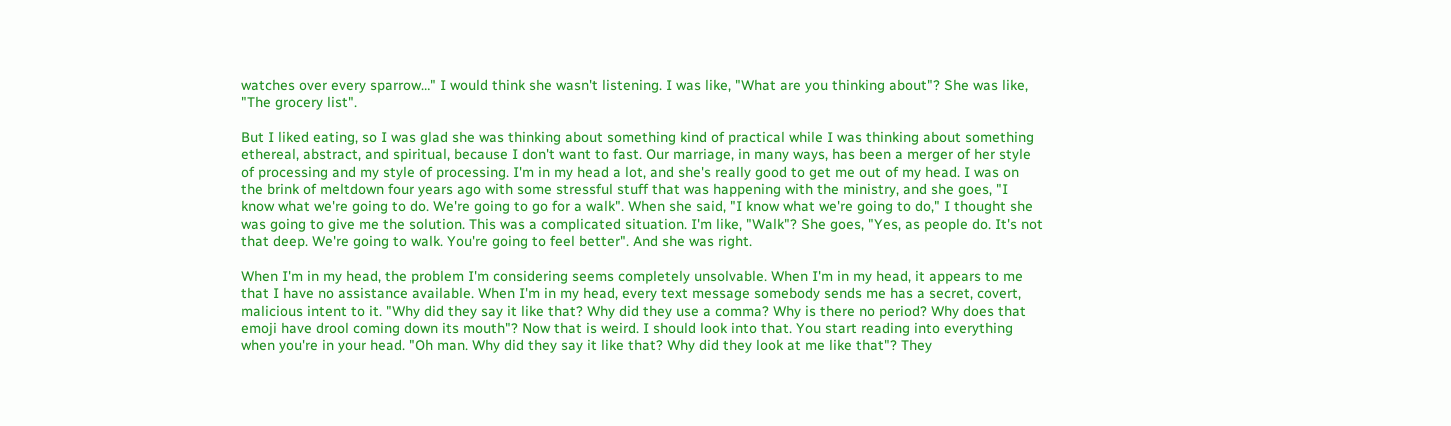watches over every sparrow…" I would think she wasn't listening. I was like, "What are you thinking about"? She was like, "The grocery list".

But I liked eating, so I was glad she was thinking about something kind of practical while I was thinking about something ethereal, abstract, and spiritual, because I don't want to fast. Our marriage, in many ways, has been a merger of her style of processing and my style of processing. I'm in my head a lot, and she's really good to get me out of my head. I was on the brink of meltdown four years ago with some stressful stuff that was happening with the ministry, and she goes, "I know what we're going to do. We're going to go for a walk". When she said, "I know what we're going to do," I thought she was going to give me the solution. This was a complicated situation. I'm like, "Walk"? She goes, "Yes, as people do. It's not that deep. We're going to walk. You're going to feel better". And she was right.

When I'm in my head, the problem I'm considering seems completely unsolvable. When I'm in my head, it appears to me that I have no assistance available. When I'm in my head, every text message somebody sends me has a secret, covert, malicious intent to it. "Why did they say it like that? Why did they use a comma? Why is there no period? Why does that emoji have drool coming down its mouth"? Now that is weird. I should look into that. You start reading into everything when you're in your head. "Oh man. Why did they say it like that? Why did they look at me like that"? They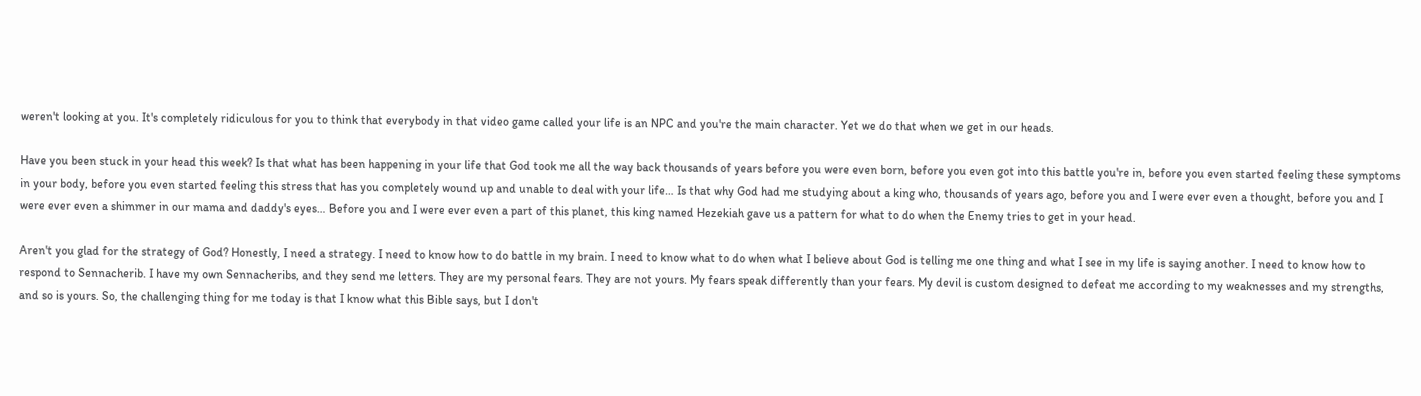weren't looking at you. It's completely ridiculous for you to think that everybody in that video game called your life is an NPC and you're the main character. Yet we do that when we get in our heads.

Have you been stuck in your head this week? Is that what has been happening in your life that God took me all the way back thousands of years before you were even born, before you even got into this battle you're in, before you even started feeling these symptoms in your body, before you even started feeling this stress that has you completely wound up and unable to deal with your life… Is that why God had me studying about a king who, thousands of years ago, before you and I were ever even a thought, before you and I were ever even a shimmer in our mama and daddy's eyes… Before you and I were ever even a part of this planet, this king named Hezekiah gave us a pattern for what to do when the Enemy tries to get in your head.

Aren't you glad for the strategy of God? Honestly, I need a strategy. I need to know how to do battle in my brain. I need to know what to do when what I believe about God is telling me one thing and what I see in my life is saying another. I need to know how to respond to Sennacherib. I have my own Sennacheribs, and they send me letters. They are my personal fears. They are not yours. My fears speak differently than your fears. My devil is custom designed to defeat me according to my weaknesses and my strengths, and so is yours. So, the challenging thing for me today is that I know what this Bible says, but I don't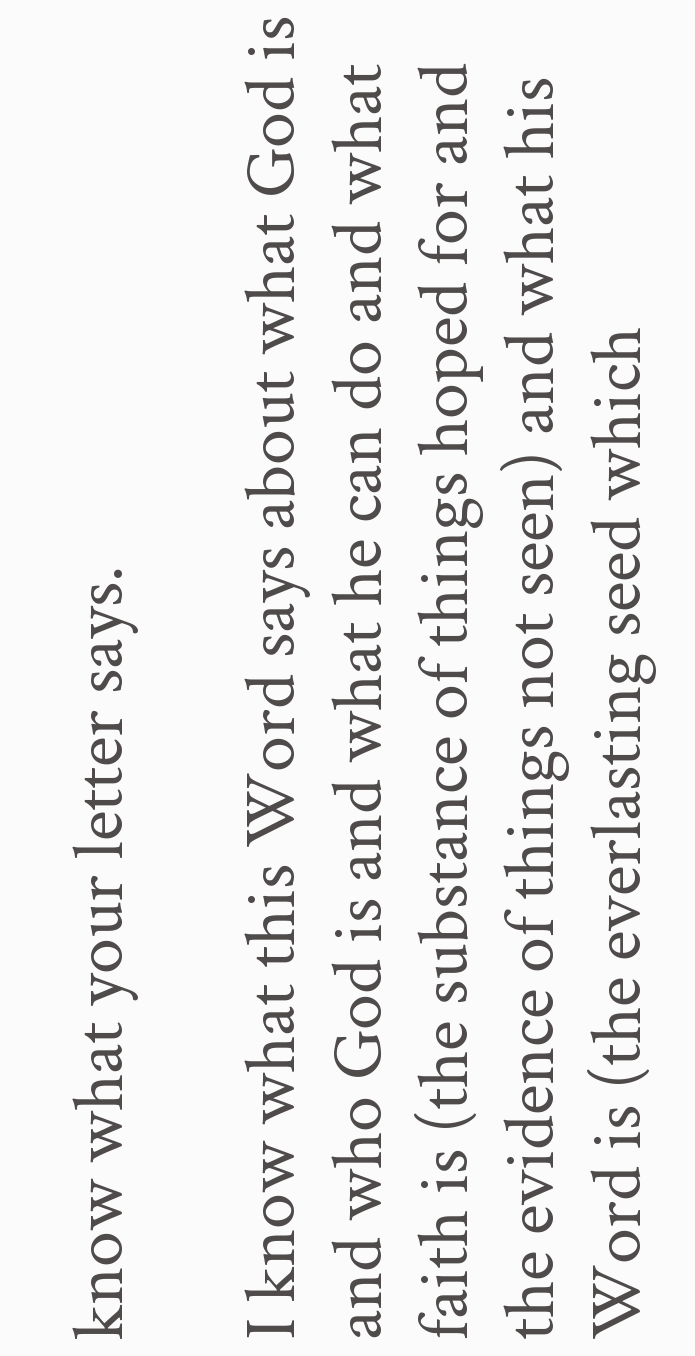know what your letter says.

I know what this Word says about what God is and who God is and what he can do and what faith is (the substance of things hoped for and the evidence of things not seen) and what his Word is (the everlasting seed which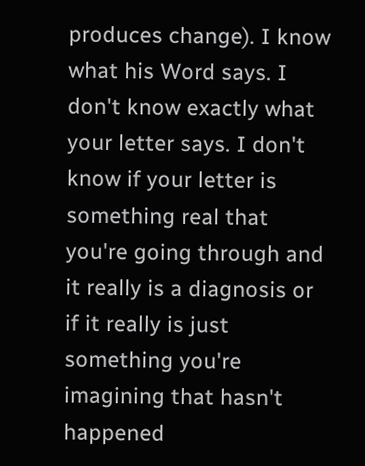produces change). I know what his Word says. I don't know exactly what your letter says. I don't know if your letter is something real that you're going through and it really is a diagnosis or if it really is just something you're imagining that hasn't happened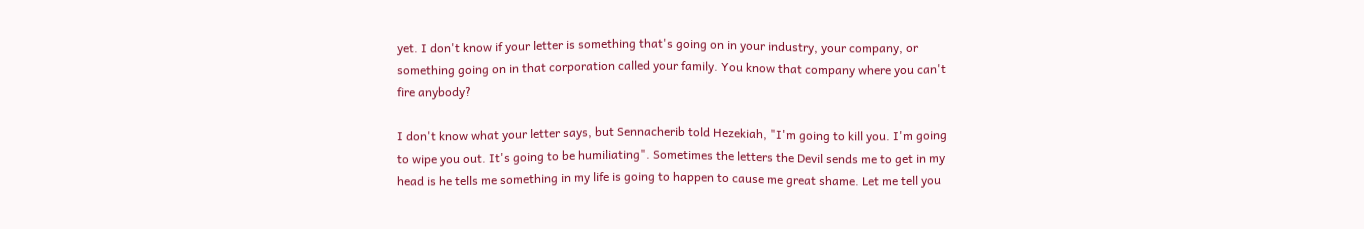yet. I don't know if your letter is something that's going on in your industry, your company, or something going on in that corporation called your family. You know that company where you can't fire anybody?

I don't know what your letter says, but Sennacherib told Hezekiah, "I'm going to kill you. I'm going to wipe you out. It's going to be humiliating". Sometimes the letters the Devil sends me to get in my head is he tells me something in my life is going to happen to cause me great shame. Let me tell you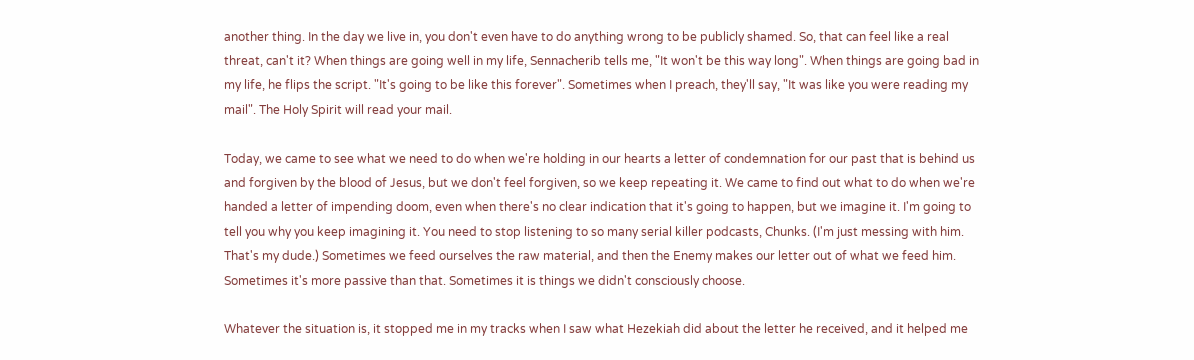another thing. In the day we live in, you don't even have to do anything wrong to be publicly shamed. So, that can feel like a real threat, can't it? When things are going well in my life, Sennacherib tells me, "It won't be this way long". When things are going bad in my life, he flips the script. "It's going to be like this forever". Sometimes when I preach, they'll say, "It was like you were reading my mail". The Holy Spirit will read your mail.

Today, we came to see what we need to do when we're holding in our hearts a letter of condemnation for our past that is behind us and forgiven by the blood of Jesus, but we don't feel forgiven, so we keep repeating it. We came to find out what to do when we're handed a letter of impending doom, even when there's no clear indication that it's going to happen, but we imagine it. I'm going to tell you why you keep imagining it. You need to stop listening to so many serial killer podcasts, Chunks. (I'm just messing with him. That's my dude.) Sometimes we feed ourselves the raw material, and then the Enemy makes our letter out of what we feed him. Sometimes it's more passive than that. Sometimes it is things we didn't consciously choose.

Whatever the situation is, it stopped me in my tracks when I saw what Hezekiah did about the letter he received, and it helped me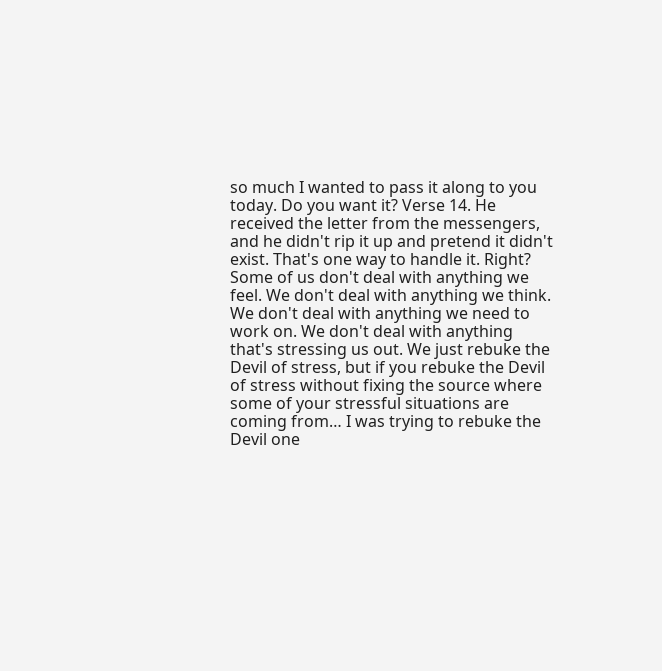so much I wanted to pass it along to you today. Do you want it? Verse 14. He received the letter from the messengers, and he didn't rip it up and pretend it didn't exist. That's one way to handle it. Right? Some of us don't deal with anything we feel. We don't deal with anything we think. We don't deal with anything we need to work on. We don't deal with anything that's stressing us out. We just rebuke the Devil of stress, but if you rebuke the Devil of stress without fixing the source where some of your stressful situations are coming from… I was trying to rebuke the Devil one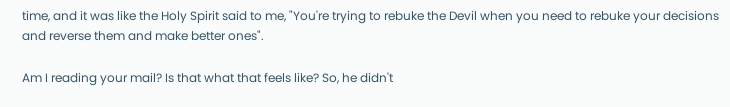time, and it was like the Holy Spirit said to me, "You're trying to rebuke the Devil when you need to rebuke your decisions and reverse them and make better ones".

Am I reading your mail? Is that what that feels like? So, he didn't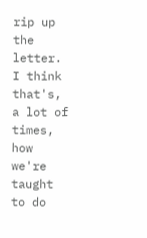rip up the letter. I think that's, a lot of times, how we're taught to do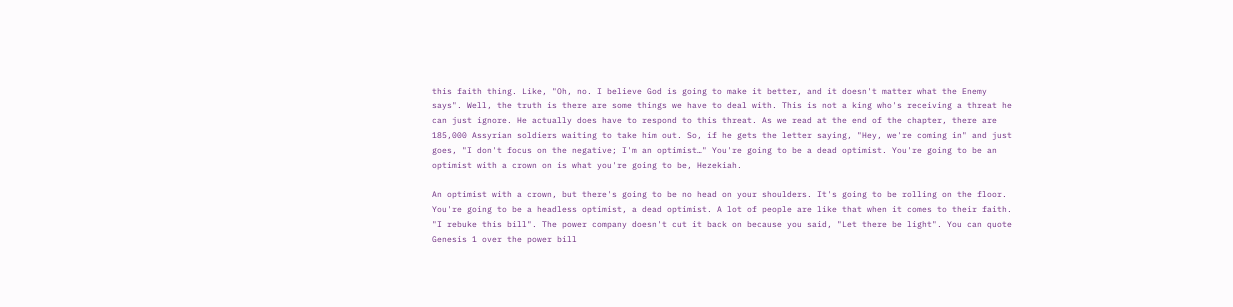this faith thing. Like, "Oh, no. I believe God is going to make it better, and it doesn't matter what the Enemy says". Well, the truth is there are some things we have to deal with. This is not a king who's receiving a threat he can just ignore. He actually does have to respond to this threat. As we read at the end of the chapter, there are 185,000 Assyrian soldiers waiting to take him out. So, if he gets the letter saying, "Hey, we're coming in" and just goes, "I don't focus on the negative; I'm an optimist…" You're going to be a dead optimist. You're going to be an optimist with a crown on is what you're going to be, Hezekiah.

An optimist with a crown, but there's going to be no head on your shoulders. It's going to be rolling on the floor. You're going to be a headless optimist, a dead optimist. A lot of people are like that when it comes to their faith. "I rebuke this bill". The power company doesn't cut it back on because you said, "Let there be light". You can quote Genesis 1 over the power bill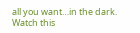all you want…in the dark. Watch this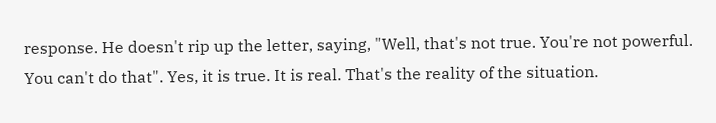response. He doesn't rip up the letter, saying, "Well, that's not true. You're not powerful. You can't do that". Yes, it is true. It is real. That's the reality of the situation.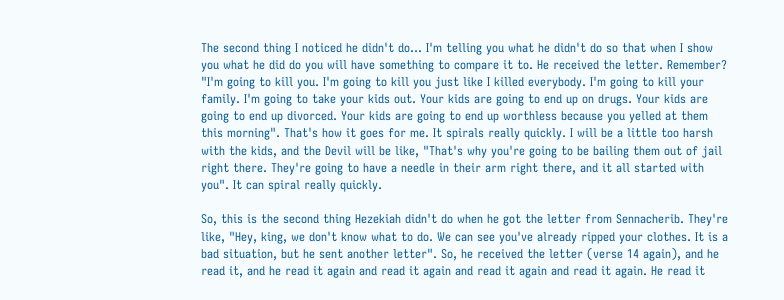The second thing I noticed he didn't do… I'm telling you what he didn't do so that when I show you what he did do you will have something to compare it to. He received the letter. Remember? "I'm going to kill you. I'm going to kill you just like I killed everybody. I'm going to kill your family. I'm going to take your kids out. Your kids are going to end up on drugs. Your kids are going to end up divorced. Your kids are going to end up worthless because you yelled at them this morning". That's how it goes for me. It spirals really quickly. I will be a little too harsh with the kids, and the Devil will be like, "That's why you're going to be bailing them out of jail right there. They're going to have a needle in their arm right there, and it all started with you". It can spiral really quickly.

So, this is the second thing Hezekiah didn't do when he got the letter from Sennacherib. They're like, "Hey, king, we don't know what to do. We can see you've already ripped your clothes. It is a bad situation, but he sent another letter". So, he received the letter (verse 14 again), and he read it, and he read it again and read it again and read it again and read it again. He read it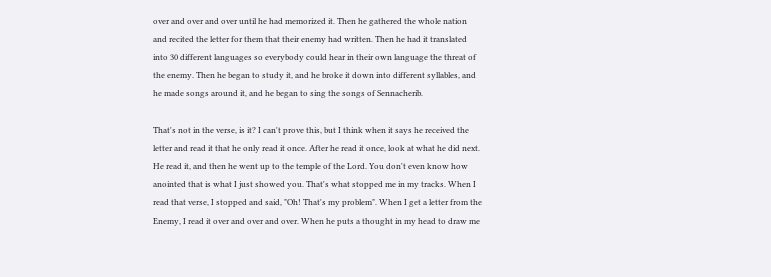over and over and over until he had memorized it. Then he gathered the whole nation and recited the letter for them that their enemy had written. Then he had it translated into 30 different languages so everybody could hear in their own language the threat of the enemy. Then he began to study it, and he broke it down into different syllables, and he made songs around it, and he began to sing the songs of Sennacherib.

That's not in the verse, is it? I can't prove this, but I think when it says he received the letter and read it that he only read it once. After he read it once, look at what he did next. He read it, and then he went up to the temple of the Lord. You don't even know how anointed that is what I just showed you. That's what stopped me in my tracks. When I read that verse, I stopped and said, "Oh! That's my problem". When I get a letter from the Enemy, I read it over and over and over. When he puts a thought in my head to draw me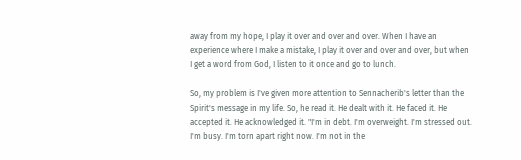away from my hope, I play it over and over and over. When I have an experience where I make a mistake, I play it over and over and over, but when I get a word from God, I listen to it once and go to lunch.

So, my problem is I've given more attention to Sennacherib's letter than the Spirit's message in my life. So, he read it. He dealt with it. He faced it. He accepted it. He acknowledged it. "I'm in debt. I'm overweight. I'm stressed out. I'm busy. I'm torn apart right now. I'm not in the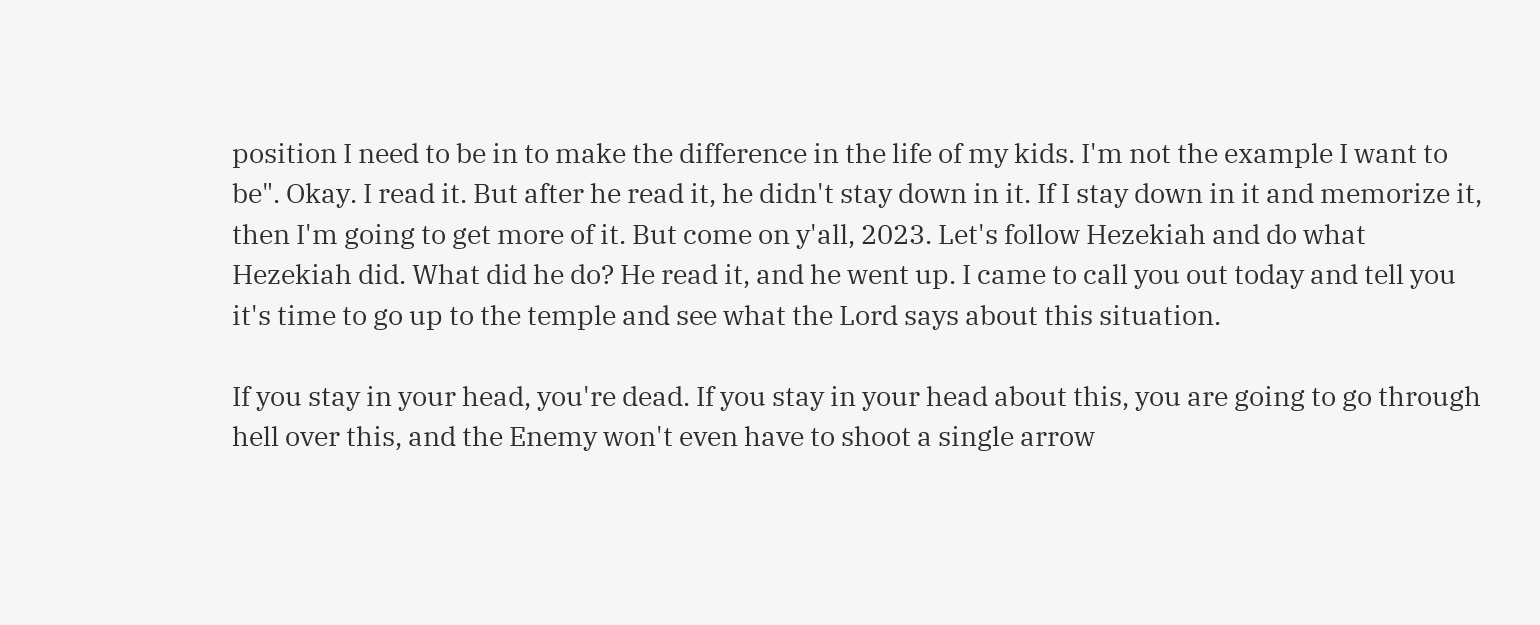position I need to be in to make the difference in the life of my kids. I'm not the example I want to be". Okay. I read it. But after he read it, he didn't stay down in it. If I stay down in it and memorize it, then I'm going to get more of it. But come on y'all, 2023. Let's follow Hezekiah and do what Hezekiah did. What did he do? He read it, and he went up. I came to call you out today and tell you it's time to go up to the temple and see what the Lord says about this situation.

If you stay in your head, you're dead. If you stay in your head about this, you are going to go through hell over this, and the Enemy won't even have to shoot a single arrow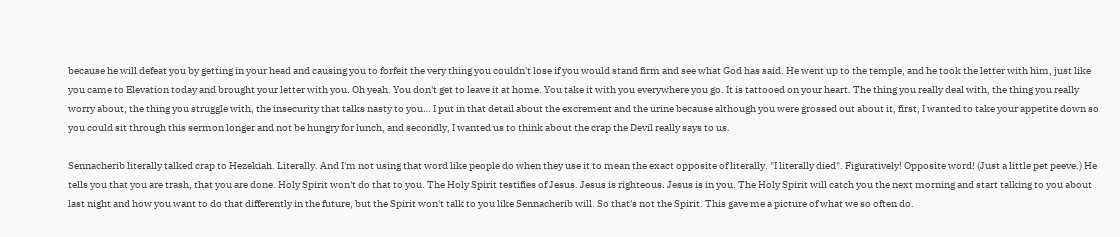because he will defeat you by getting in your head and causing you to forfeit the very thing you couldn't lose if you would stand firm and see what God has said. He went up to the temple, and he took the letter with him, just like you came to Elevation today and brought your letter with you. Oh yeah. You don't get to leave it at home. You take it with you everywhere you go. It is tattooed on your heart. The thing you really deal with, the thing you really worry about, the thing you struggle with, the insecurity that talks nasty to you… I put in that detail about the excrement and the urine because although you were grossed out about it, first, I wanted to take your appetite down so you could sit through this sermon longer and not be hungry for lunch, and secondly, I wanted us to think about the crap the Devil really says to us.

Sennacherib literally talked crap to Hezekiah. Literally. And I'm not using that word like people do when they use it to mean the exact opposite of literally. "I literally died". Figuratively! Opposite word! (Just a little pet peeve.) He tells you that you are trash, that you are done. Holy Spirit won't do that to you. The Holy Spirit testifies of Jesus. Jesus is righteous. Jesus is in you. The Holy Spirit will catch you the next morning and start talking to you about last night and how you want to do that differently in the future, but the Spirit won't talk to you like Sennacherib will. So that's not the Spirit. This gave me a picture of what we so often do.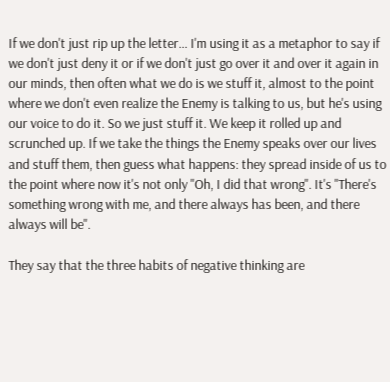If we don't just rip up the letter… I'm using it as a metaphor to say if we don't just deny it or if we don't just go over it and over it again in our minds, then often what we do is we stuff it, almost to the point where we don't even realize the Enemy is talking to us, but he's using our voice to do it. So we just stuff it. We keep it rolled up and scrunched up. If we take the things the Enemy speaks over our lives and stuff them, then guess what happens: they spread inside of us to the point where now it's not only "Oh, I did that wrong". It's "There's something wrong with me, and there always has been, and there always will be".

They say that the three habits of negative thinking are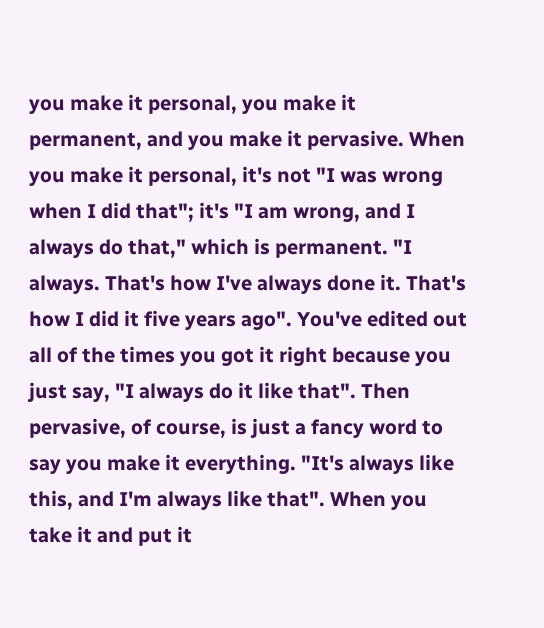you make it personal, you make it permanent, and you make it pervasive. When you make it personal, it's not "I was wrong when I did that"; it's "I am wrong, and I always do that," which is permanent. "I always. That's how I've always done it. That's how I did it five years ago". You've edited out all of the times you got it right because you just say, "I always do it like that". Then pervasive, of course, is just a fancy word to say you make it everything. "It's always like this, and I'm always like that". When you take it and put it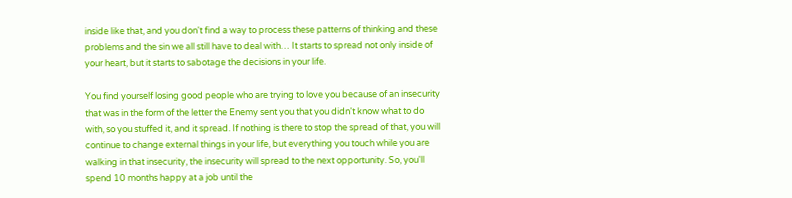inside like that, and you don't find a way to process these patterns of thinking and these problems and the sin we all still have to deal with… It starts to spread not only inside of your heart, but it starts to sabotage the decisions in your life.

You find yourself losing good people who are trying to love you because of an insecurity that was in the form of the letter the Enemy sent you that you didn't know what to do with, so you stuffed it, and it spread. If nothing is there to stop the spread of that, you will continue to change external things in your life, but everything you touch while you are walking in that insecurity, the insecurity will spread to the next opportunity. So, you'll spend 10 months happy at a job until the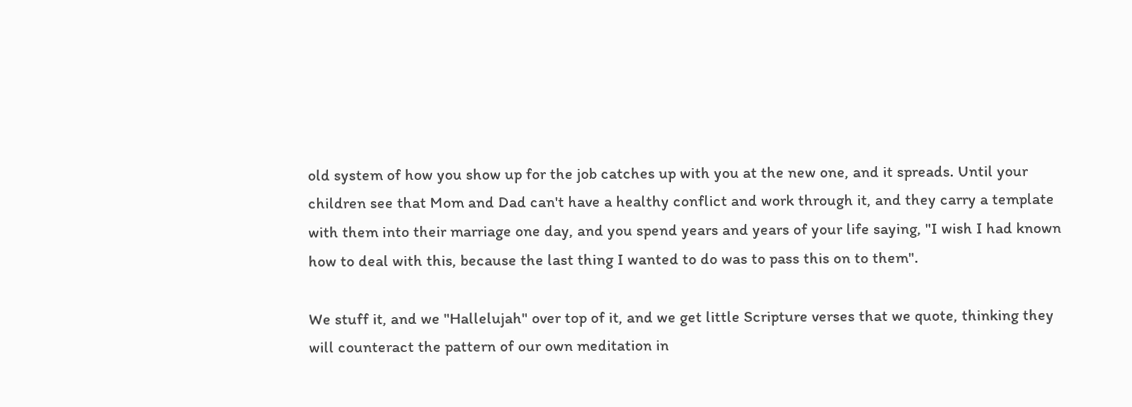old system of how you show up for the job catches up with you at the new one, and it spreads. Until your children see that Mom and Dad can't have a healthy conflict and work through it, and they carry a template with them into their marriage one day, and you spend years and years of your life saying, "I wish I had known how to deal with this, because the last thing I wanted to do was to pass this on to them".

We stuff it, and we "Hallelujah" over top of it, and we get little Scripture verses that we quote, thinking they will counteract the pattern of our own meditation in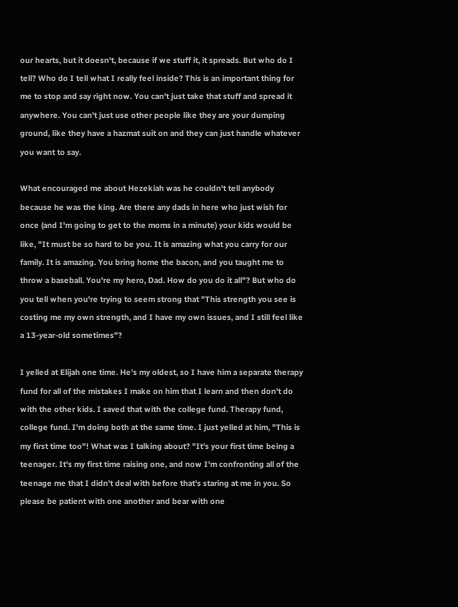our hearts, but it doesn't, because if we stuff it, it spreads. But who do I tell? Who do I tell what I really feel inside? This is an important thing for me to stop and say right now. You can't just take that stuff and spread it anywhere. You can't just use other people like they are your dumping ground, like they have a hazmat suit on and they can just handle whatever you want to say.

What encouraged me about Hezekiah was he couldn't tell anybody because he was the king. Are there any dads in here who just wish for once (and I'm going to get to the moms in a minute) your kids would be like, "It must be so hard to be you. It is amazing what you carry for our family. It is amazing. You bring home the bacon, and you taught me to throw a baseball. You're my hero, Dad. How do you do it all"? But who do you tell when you're trying to seem strong that "This strength you see is costing me my own strength, and I have my own issues, and I still feel like a 13-year-old sometimes"?

I yelled at Elijah one time. He's my oldest, so I have him a separate therapy fund for all of the mistakes I make on him that I learn and then don't do with the other kids. I saved that with the college fund. Therapy fund, college fund. I'm doing both at the same time. I just yelled at him, "This is my first time too"! What was I talking about? "It's your first time being a teenager. It's my first time raising one, and now I'm confronting all of the teenage me that I didn't deal with before that's staring at me in you. So please be patient with one another and bear with one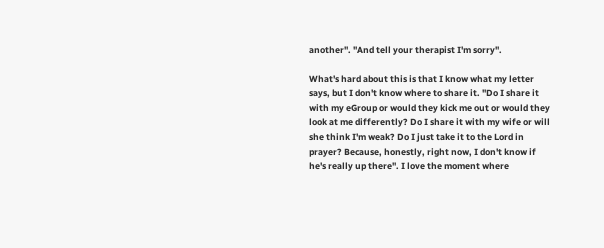another". "And tell your therapist I'm sorry".

What's hard about this is that I know what my letter says, but I don't know where to share it. "Do I share it with my eGroup or would they kick me out or would they look at me differently? Do I share it with my wife or will she think I'm weak? Do I just take it to the Lord in prayer? Because, honestly, right now, I don't know if he's really up there". I love the moment where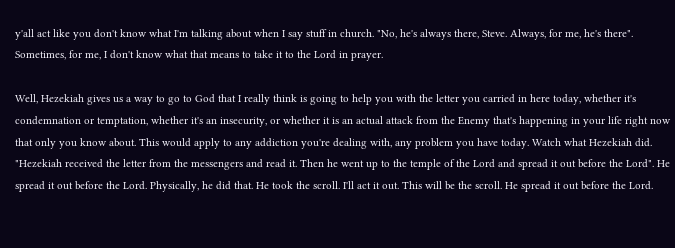y'all act like you don't know what I'm talking about when I say stuff in church. "No, he's always there, Steve. Always, for me, he's there". Sometimes, for me, I don't know what that means to take it to the Lord in prayer.

Well, Hezekiah gives us a way to go to God that I really think is going to help you with the letter you carried in here today, whether it's condemnation or temptation, whether it's an insecurity, or whether it is an actual attack from the Enemy that's happening in your life right now that only you know about. This would apply to any addiction you're dealing with, any problem you have today. Watch what Hezekiah did. "Hezekiah received the letter from the messengers and read it. Then he went up to the temple of the Lord and spread it out before the Lord". He spread it out before the Lord. Physically, he did that. He took the scroll. I'll act it out. This will be the scroll. He spread it out before the Lord.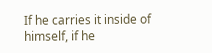If he carries it inside of himself, if he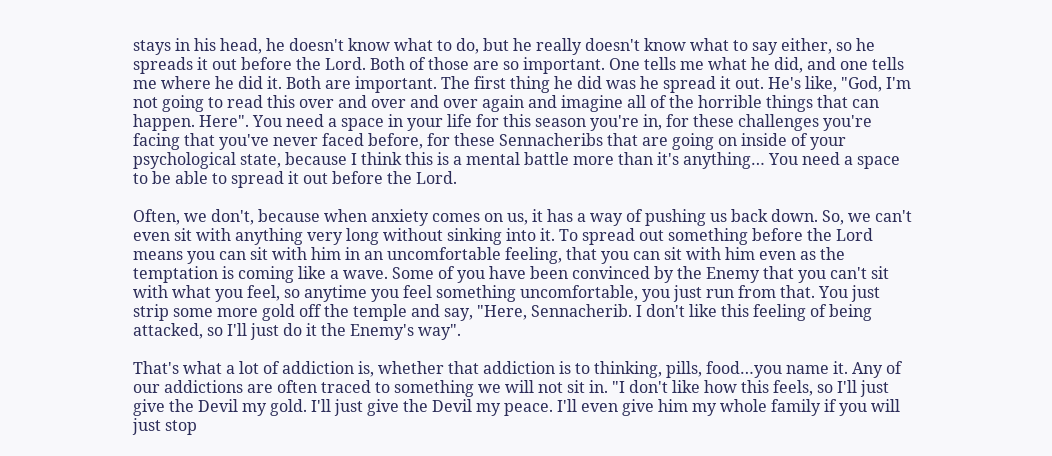stays in his head, he doesn't know what to do, but he really doesn't know what to say either, so he spreads it out before the Lord. Both of those are so important. One tells me what he did, and one tells me where he did it. Both are important. The first thing he did was he spread it out. He's like, "God, I'm not going to read this over and over and over again and imagine all of the horrible things that can happen. Here". You need a space in your life for this season you're in, for these challenges you're facing that you've never faced before, for these Sennacheribs that are going on inside of your psychological state, because I think this is a mental battle more than it's anything… You need a space to be able to spread it out before the Lord.

Often, we don't, because when anxiety comes on us, it has a way of pushing us back down. So, we can't even sit with anything very long without sinking into it. To spread out something before the Lord means you can sit with him in an uncomfortable feeling, that you can sit with him even as the temptation is coming like a wave. Some of you have been convinced by the Enemy that you can't sit with what you feel, so anytime you feel something uncomfortable, you just run from that. You just strip some more gold off the temple and say, "Here, Sennacherib. I don't like this feeling of being attacked, so I'll just do it the Enemy's way".

That's what a lot of addiction is, whether that addiction is to thinking, pills, food…you name it. Any of our addictions are often traced to something we will not sit in. "I don't like how this feels, so I'll just give the Devil my gold. I'll just give the Devil my peace. I'll even give him my whole family if you will just stop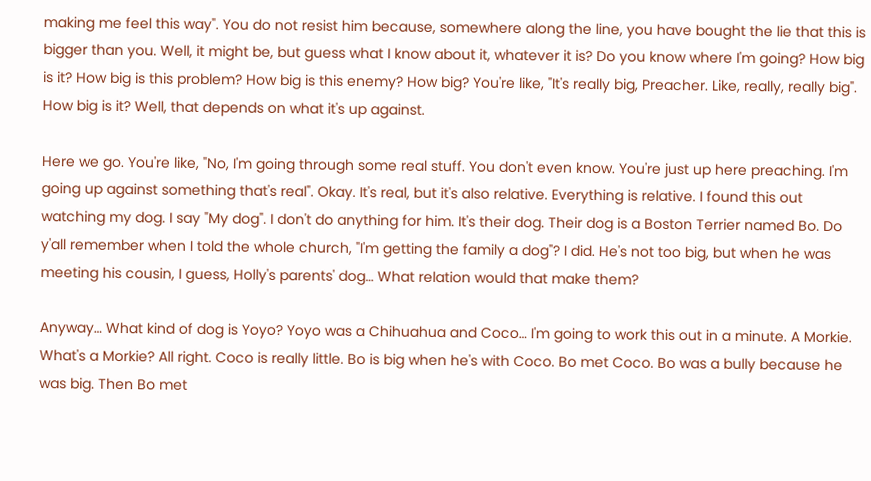making me feel this way". You do not resist him because, somewhere along the line, you have bought the lie that this is bigger than you. Well, it might be, but guess what I know about it, whatever it is? Do you know where I'm going? How big is it? How big is this problem? How big is this enemy? How big? You're like, "It's really big, Preacher. Like, really, really big". How big is it? Well, that depends on what it's up against.

Here we go. You're like, "No, I'm going through some real stuff. You don't even know. You're just up here preaching. I'm going up against something that's real". Okay. It's real, but it's also relative. Everything is relative. I found this out watching my dog. I say "My dog". I don't do anything for him. It's their dog. Their dog is a Boston Terrier named Bo. Do y'all remember when I told the whole church, "I'm getting the family a dog"? I did. He's not too big, but when he was meeting his cousin, I guess, Holly's parents' dog… What relation would that make them?

Anyway… What kind of dog is Yoyo? Yoyo was a Chihuahua and Coco… I'm going to work this out in a minute. A Morkie. What's a Morkie? All right. Coco is really little. Bo is big when he's with Coco. Bo met Coco. Bo was a bully because he was big. Then Bo met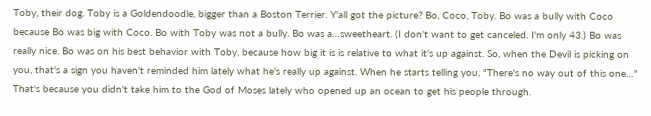Toby, their dog. Toby is a Goldendoodle, bigger than a Boston Terrier. Y'all got the picture? Bo, Coco, Toby. Bo was a bully with Coco because Bo was big with Coco. Bo with Toby was not a bully. Bo was a…sweetheart. (I don't want to get canceled. I'm only 43.) Bo was really nice. Bo was on his best behavior with Toby, because how big it is is relative to what it's up against. So, when the Devil is picking on you, that's a sign you haven't reminded him lately what he's really up against. When he starts telling you, "There's no way out of this one…" That's because you didn't take him to the God of Moses lately who opened up an ocean to get his people through.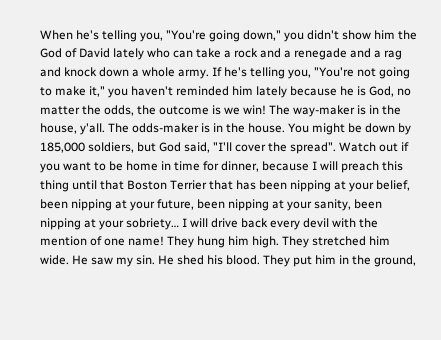When he's telling you, "You're going down," you didn't show him the God of David lately who can take a rock and a renegade and a rag and knock down a whole army. If he's telling you, "You're not going to make it," you haven't reminded him lately because he is God, no matter the odds, the outcome is we win! The way-maker is in the house, y'all. The odds-maker is in the house. You might be down by 185,000 soldiers, but God said, "I'll cover the spread". Watch out if you want to be home in time for dinner, because I will preach this thing until that Boston Terrier that has been nipping at your belief, been nipping at your future, been nipping at your sanity, been nipping at your sobriety… I will drive back every devil with the mention of one name! They hung him high. They stretched him wide. He saw my sin. He shed his blood. They put him in the ground,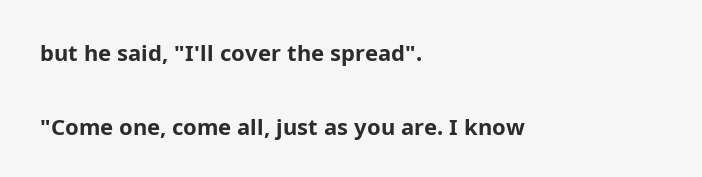but he said, "I'll cover the spread".

"Come one, come all, just as you are. I know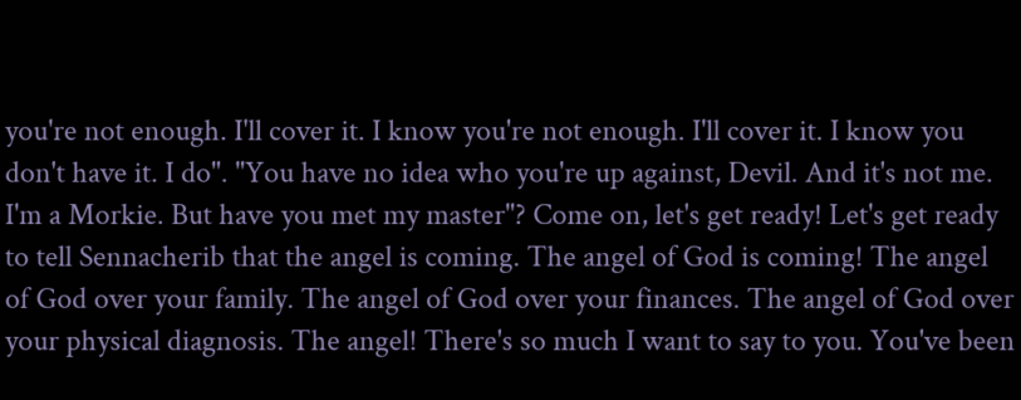you're not enough. I'll cover it. I know you're not enough. I'll cover it. I know you don't have it. I do". "You have no idea who you're up against, Devil. And it's not me. I'm a Morkie. But have you met my master"? Come on, let's get ready! Let's get ready to tell Sennacherib that the angel is coming. The angel of God is coming! The angel of God over your family. The angel of God over your finances. The angel of God over your physical diagnosis. The angel! There's so much I want to say to you. You've been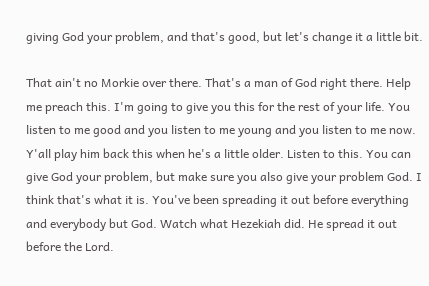giving God your problem, and that's good, but let's change it a little bit.

That ain't no Morkie over there. That's a man of God right there. Help me preach this. I'm going to give you this for the rest of your life. You listen to me good and you listen to me young and you listen to me now. Y'all play him back this when he's a little older. Listen to this. You can give God your problem, but make sure you also give your problem God. I think that's what it is. You've been spreading it out before everything and everybody but God. Watch what Hezekiah did. He spread it out before the Lord.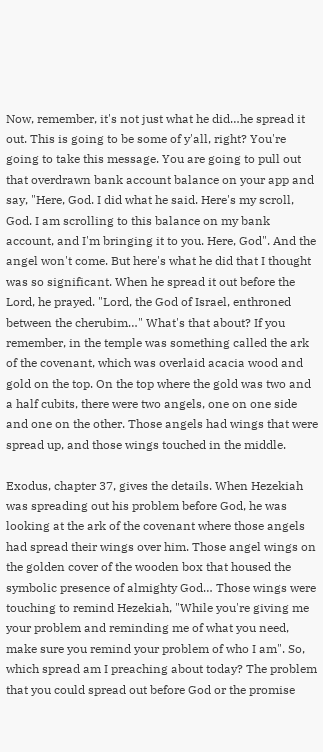Now, remember, it's not just what he did…he spread it out. This is going to be some of y'all, right? You're going to take this message. You are going to pull out that overdrawn bank account balance on your app and say, "Here, God. I did what he said. Here's my scroll, God. I am scrolling to this balance on my bank account, and I'm bringing it to you. Here, God". And the angel won't come. But here's what he did that I thought was so significant. When he spread it out before the Lord, he prayed. "Lord, the God of Israel, enthroned between the cherubim…" What's that about? If you remember, in the temple was something called the ark of the covenant, which was overlaid acacia wood and gold on the top. On the top where the gold was two and a half cubits, there were two angels, one on one side and one on the other. Those angels had wings that were spread up, and those wings touched in the middle.

Exodus, chapter 37, gives the details. When Hezekiah was spreading out his problem before God, he was looking at the ark of the covenant where those angels had spread their wings over him. Those angel wings on the golden cover of the wooden box that housed the symbolic presence of almighty God… Those wings were touching to remind Hezekiah, "While you're giving me your problem and reminding me of what you need, make sure you remind your problem of who I am". So, which spread am I preaching about today? The problem that you could spread out before God or the promise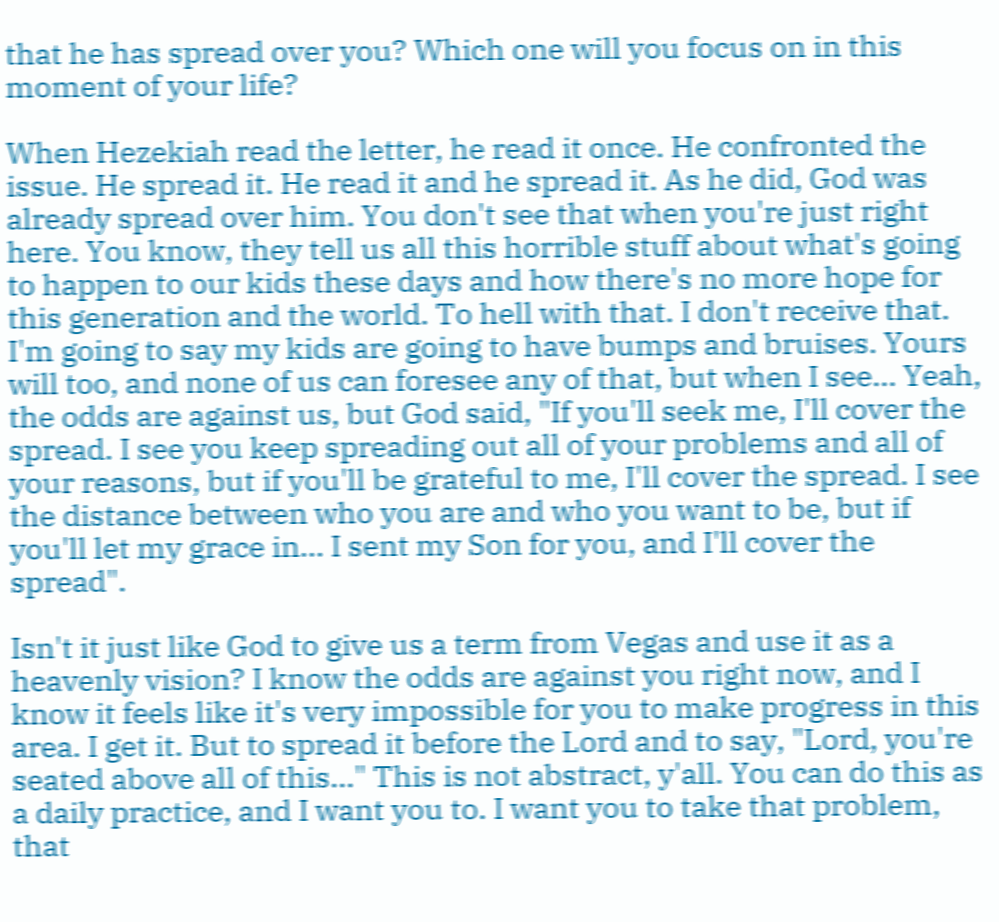that he has spread over you? Which one will you focus on in this moment of your life?

When Hezekiah read the letter, he read it once. He confronted the issue. He spread it. He read it and he spread it. As he did, God was already spread over him. You don't see that when you're just right here. You know, they tell us all this horrible stuff about what's going to happen to our kids these days and how there's no more hope for this generation and the world. To hell with that. I don't receive that. I'm going to say my kids are going to have bumps and bruises. Yours will too, and none of us can foresee any of that, but when I see… Yeah, the odds are against us, but God said, "If you'll seek me, I'll cover the spread. I see you keep spreading out all of your problems and all of your reasons, but if you'll be grateful to me, I'll cover the spread. I see the distance between who you are and who you want to be, but if you'll let my grace in… I sent my Son for you, and I'll cover the spread".

Isn't it just like God to give us a term from Vegas and use it as a heavenly vision? I know the odds are against you right now, and I know it feels like it's very impossible for you to make progress in this area. I get it. But to spread it before the Lord and to say, "Lord, you're seated above all of this…" This is not abstract, y'all. You can do this as a daily practice, and I want you to. I want you to take that problem, that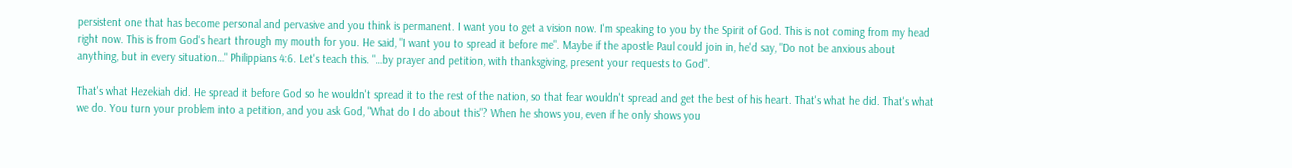persistent one that has become personal and pervasive and you think is permanent. I want you to get a vision now. I'm speaking to you by the Spirit of God. This is not coming from my head right now. This is from God's heart through my mouth for you. He said, "I want you to spread it before me". Maybe if the apostle Paul could join in, he'd say, "Do not be anxious about anything, but in every situation…" Philippians 4:6. Let's teach this. "…by prayer and petition, with thanksgiving, present your requests to God".

That's what Hezekiah did. He spread it before God so he wouldn't spread it to the rest of the nation, so that fear wouldn't spread and get the best of his heart. That's what he did. That's what we do. You turn your problem into a petition, and you ask God, "What do I do about this"? When he shows you, even if he only shows you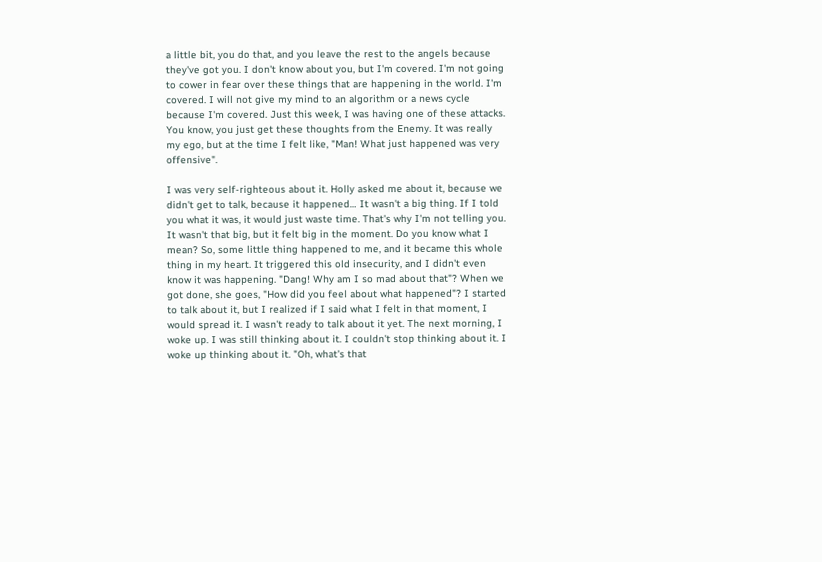a little bit, you do that, and you leave the rest to the angels because they've got you. I don't know about you, but I'm covered. I'm not going to cower in fear over these things that are happening in the world. I'm covered. I will not give my mind to an algorithm or a news cycle because I'm covered. Just this week, I was having one of these attacks. You know, you just get these thoughts from the Enemy. It was really my ego, but at the time I felt like, "Man! What just happened was very offensive".

I was very self-righteous about it. Holly asked me about it, because we didn't get to talk, because it happened… It wasn't a big thing. If I told you what it was, it would just waste time. That's why I'm not telling you. It wasn't that big, but it felt big in the moment. Do you know what I mean? So, some little thing happened to me, and it became this whole thing in my heart. It triggered this old insecurity, and I didn't even know it was happening. "Dang! Why am I so mad about that"? When we got done, she goes, "How did you feel about what happened"? I started to talk about it, but I realized if I said what I felt in that moment, I would spread it. I wasn't ready to talk about it yet. The next morning, I woke up. I was still thinking about it. I couldn't stop thinking about it. I woke up thinking about it. "Oh, what's that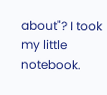about"? I took my little notebook.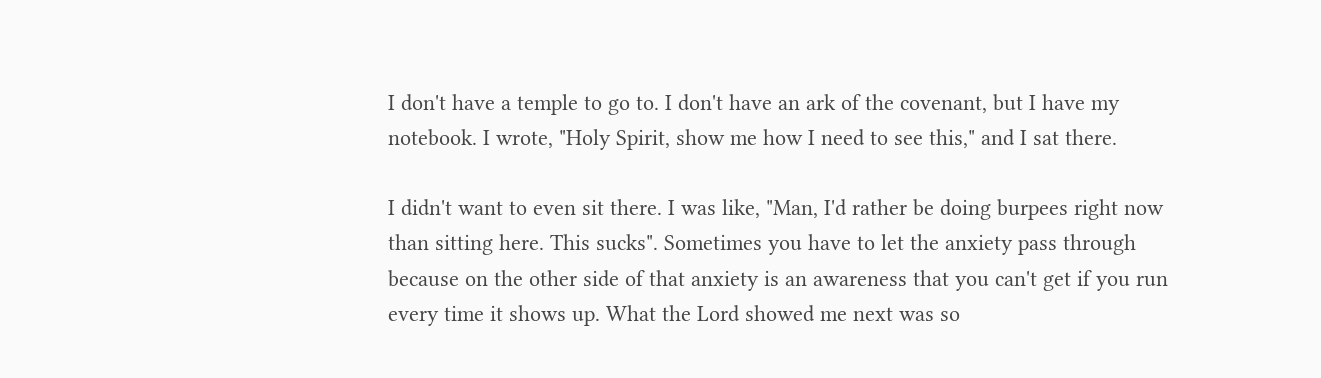I don't have a temple to go to. I don't have an ark of the covenant, but I have my notebook. I wrote, "Holy Spirit, show me how I need to see this," and I sat there.

I didn't want to even sit there. I was like, "Man, I'd rather be doing burpees right now than sitting here. This sucks". Sometimes you have to let the anxiety pass through because on the other side of that anxiety is an awareness that you can't get if you run every time it shows up. What the Lord showed me next was so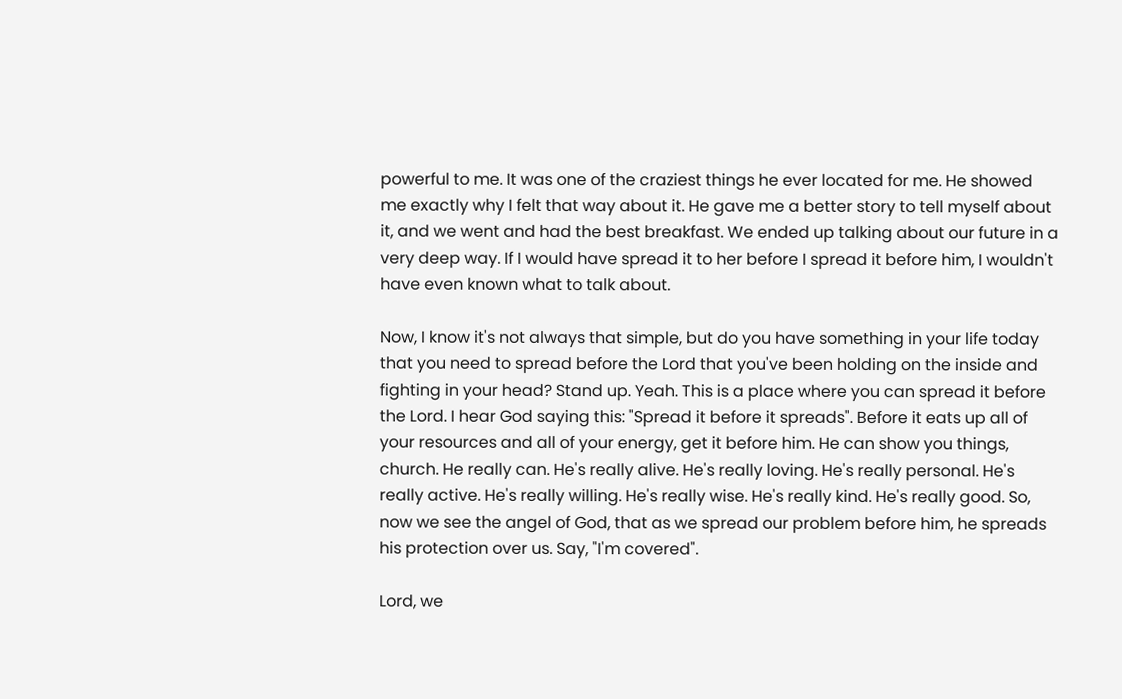powerful to me. It was one of the craziest things he ever located for me. He showed me exactly why I felt that way about it. He gave me a better story to tell myself about it, and we went and had the best breakfast. We ended up talking about our future in a very deep way. If I would have spread it to her before I spread it before him, I wouldn't have even known what to talk about.

Now, I know it's not always that simple, but do you have something in your life today that you need to spread before the Lord that you've been holding on the inside and fighting in your head? Stand up. Yeah. This is a place where you can spread it before the Lord. I hear God saying this: "Spread it before it spreads". Before it eats up all of your resources and all of your energy, get it before him. He can show you things, church. He really can. He's really alive. He's really loving. He's really personal. He's really active. He's really willing. He's really wise. He's really kind. He's really good. So, now we see the angel of God, that as we spread our problem before him, he spreads his protection over us. Say, "I'm covered".

Lord, we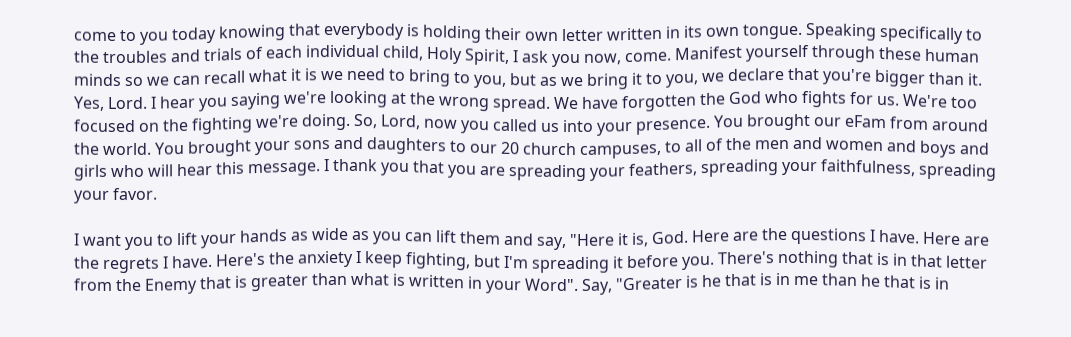come to you today knowing that everybody is holding their own letter written in its own tongue. Speaking specifically to the troubles and trials of each individual child, Holy Spirit, I ask you now, come. Manifest yourself through these human minds so we can recall what it is we need to bring to you, but as we bring it to you, we declare that you're bigger than it. Yes, Lord. I hear you saying we're looking at the wrong spread. We have forgotten the God who fights for us. We're too focused on the fighting we're doing. So, Lord, now you called us into your presence. You brought our eFam from around the world. You brought your sons and daughters to our 20 church campuses, to all of the men and women and boys and girls who will hear this message. I thank you that you are spreading your feathers, spreading your faithfulness, spreading your favor.

I want you to lift your hands as wide as you can lift them and say, "Here it is, God. Here are the questions I have. Here are the regrets I have. Here's the anxiety I keep fighting, but I'm spreading it before you. There's nothing that is in that letter from the Enemy that is greater than what is written in your Word". Say, "Greater is he that is in me than he that is in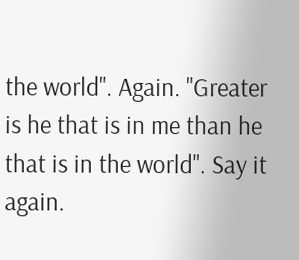the world". Again. "Greater is he that is in me than he that is in the world". Say it again.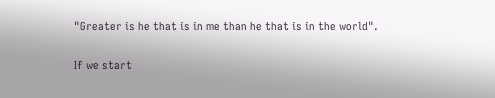"Greater is he that is in me than he that is in the world".

If we start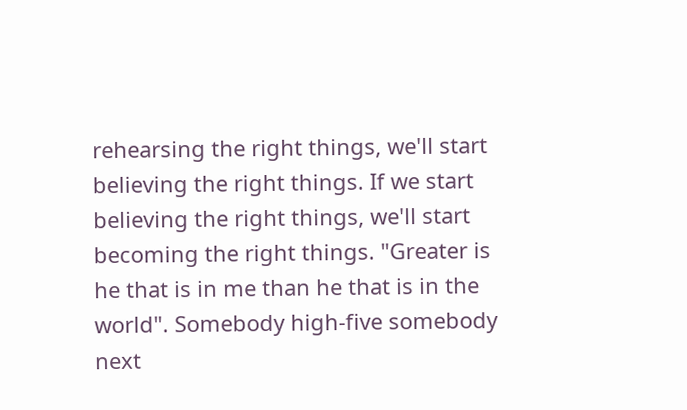rehearsing the right things, we'll start believing the right things. If we start believing the right things, we'll start becoming the right things. "Greater is he that is in me than he that is in the world". Somebody high-five somebody next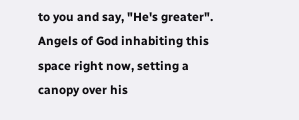to you and say, "He's greater". Angels of God inhabiting this space right now, setting a canopy over his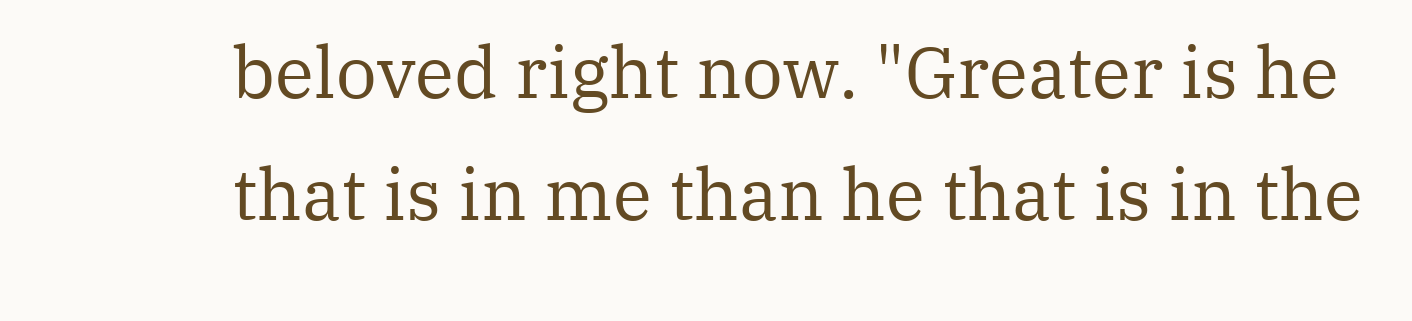beloved right now. "Greater is he that is in me than he that is in the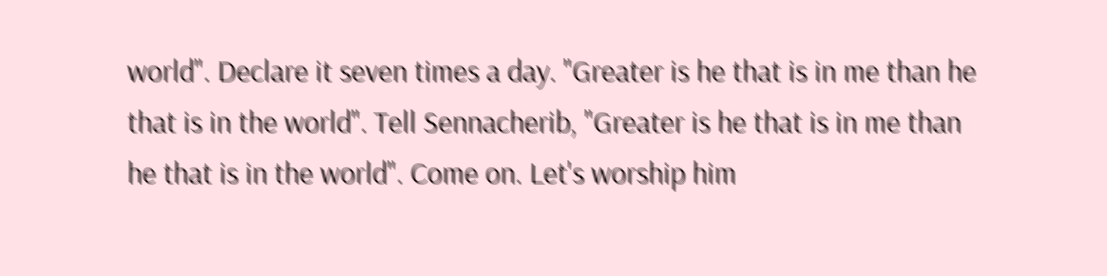world". Declare it seven times a day. "Greater is he that is in me than he that is in the world". Tell Sennacherib, "Greater is he that is in me than he that is in the world". Come on. Let's worship him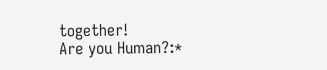together!
Are you Human?:*